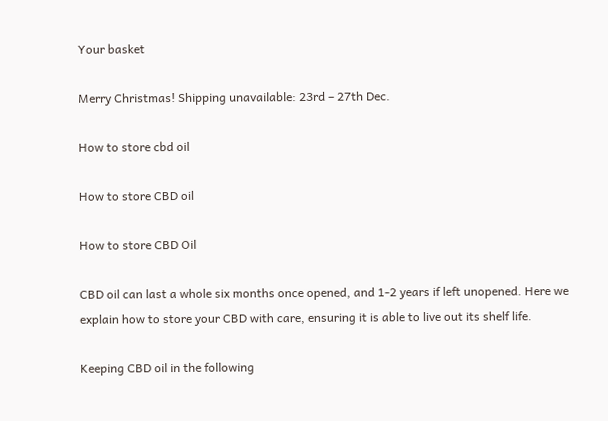Your basket

Merry Christmas! Shipping unavailable: 23rd – 27th Dec.

How to store cbd oil

How to store CBD oil

How to store CBD Oil

CBD oil can last a whole six months once opened, and 1-2 years if left unopened. Here we explain how to store your CBD with care, ensuring it is able to live out its shelf life.

Keeping CBD oil in the following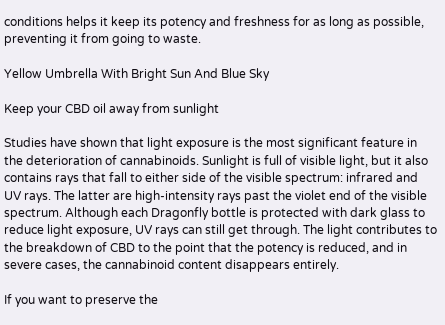conditions helps it keep its potency and freshness for as long as possible, preventing it from going to waste.

Yellow Umbrella With Bright Sun And Blue Sky

Keep your CBD oil away from sunlight

Studies have shown that light exposure is the most significant feature in the deterioration of cannabinoids. Sunlight is full of visible light, but it also contains rays that fall to either side of the visible spectrum: infrared and UV rays. The latter are high-intensity rays past the violet end of the visible spectrum. Although each Dragonfly bottle is protected with dark glass to reduce light exposure, UV rays can still get through. The light contributes to the breakdown of CBD to the point that the potency is reduced, and in severe cases, the cannabinoid content disappears entirely.

If you want to preserve the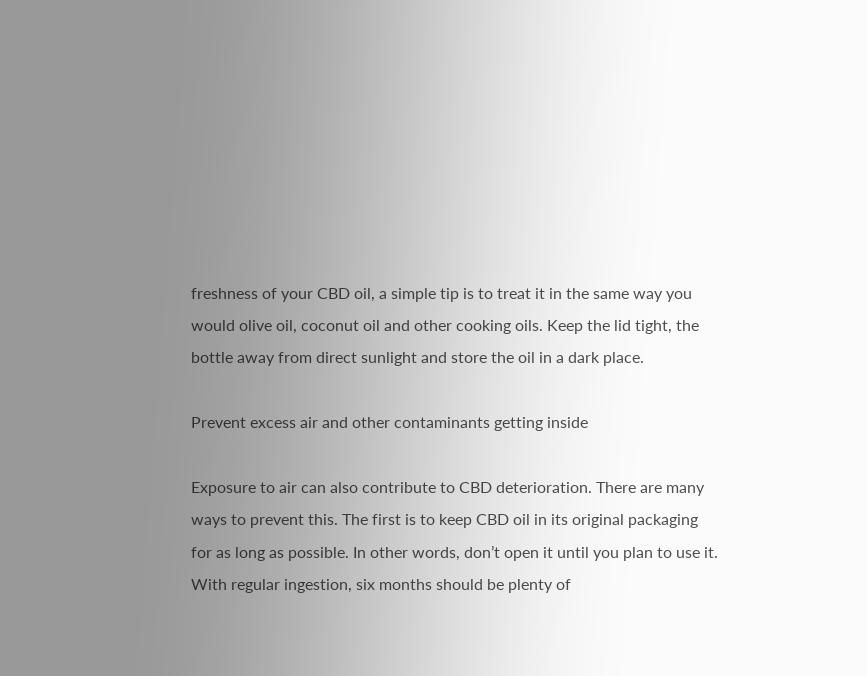freshness of your CBD oil, a simple tip is to treat it in the same way you would olive oil, coconut oil and other cooking oils. Keep the lid tight, the bottle away from direct sunlight and store the oil in a dark place.

Prevent excess air and other contaminants getting inside

Exposure to air can also contribute to CBD deterioration. There are many ways to prevent this. The first is to keep CBD oil in its original packaging for as long as possible. In other words, don’t open it until you plan to use it. With regular ingestion, six months should be plenty of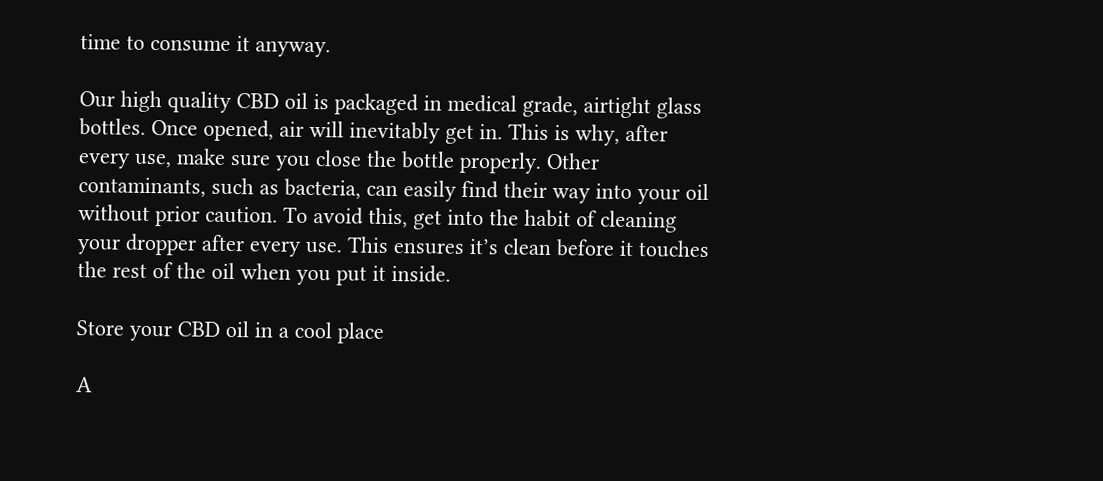time to consume it anyway.

Our high quality CBD oil is packaged in medical grade, airtight glass bottles. Once opened, air will inevitably get in. This is why, after every use, make sure you close the bottle properly. Other contaminants, such as bacteria, can easily find their way into your oil without prior caution. To avoid this, get into the habit of cleaning your dropper after every use. This ensures it’s clean before it touches the rest of the oil when you put it inside.

Store your CBD oil in a cool place

A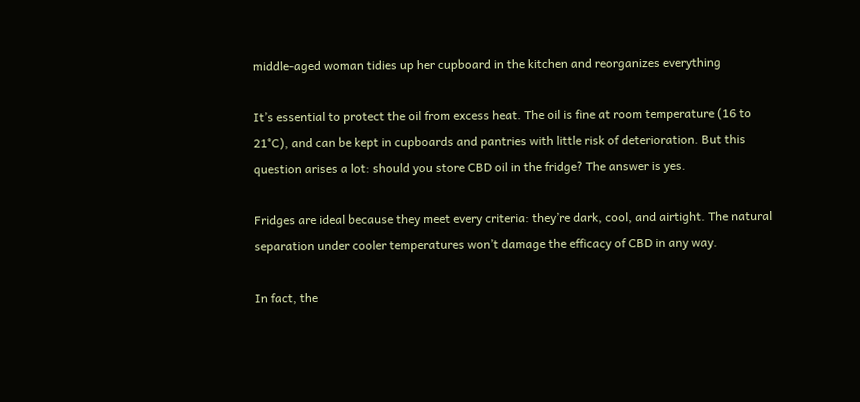middle-aged woman tidies up her cupboard in the kitchen and reorganizes everything

It’s essential to protect the oil from excess heat. The oil is fine at room temperature (16 to 21°C), and can be kept in cupboards and pantries with little risk of deterioration. But this question arises a lot: should you store CBD oil in the fridge? The answer is yes.

Fridges are ideal because they meet every criteria: they’re dark, cool, and airtight. The natural separation under cooler temperatures won’t damage the efficacy of CBD in any way.

In fact, the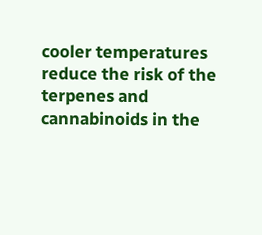cooler temperatures reduce the risk of the terpenes and cannabinoids in the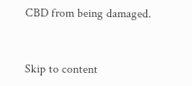CBD from being damaged.


Skip to content